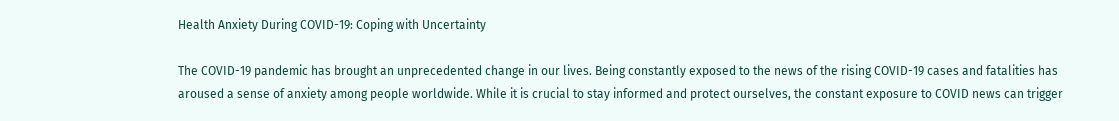Health Anxiety During COVID-19: Coping with Uncertainty

The COVID-19 pandemic has brought an unprecedented change in our lives. Being constantly exposed to the news of the rising COVID-19 cases and fatalities has aroused a sense of anxiety among people worldwide. While it is crucial to stay informed and protect ourselves, the constant exposure to COVID news can trigger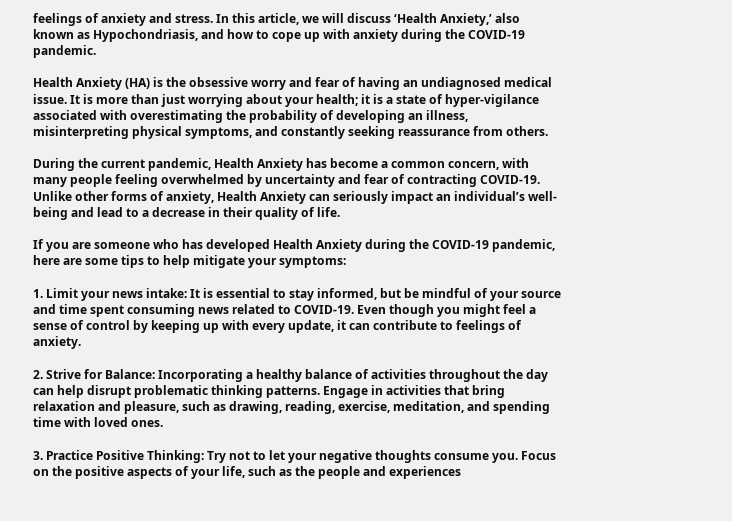feelings of anxiety and stress. In this article, we will discuss ‘Health Anxiety,’ also known as Hypochondriasis, and how to cope up with anxiety during the COVID-19 pandemic.

Health Anxiety (HA) is the obsessive worry and fear of having an undiagnosed medical issue. It is more than just worrying about your health; it is a state of hyper-vigilance associated with overestimating the probability of developing an illness, misinterpreting physical symptoms, and constantly seeking reassurance from others.

During the current pandemic, Health Anxiety has become a common concern, with many people feeling overwhelmed by uncertainty and fear of contracting COVID-19. Unlike other forms of anxiety, Health Anxiety can seriously impact an individual’s well-being and lead to a decrease in their quality of life.

If you are someone who has developed Health Anxiety during the COVID-19 pandemic, here are some tips to help mitigate your symptoms:

1. Limit your news intake: It is essential to stay informed, but be mindful of your source and time spent consuming news related to COVID-19. Even though you might feel a sense of control by keeping up with every update, it can contribute to feelings of anxiety.

2. Strive for Balance: Incorporating a healthy balance of activities throughout the day can help disrupt problematic thinking patterns. Engage in activities that bring relaxation and pleasure, such as drawing, reading, exercise, meditation, and spending time with loved ones.

3. Practice Positive Thinking: Try not to let your negative thoughts consume you. Focus on the positive aspects of your life, such as the people and experiences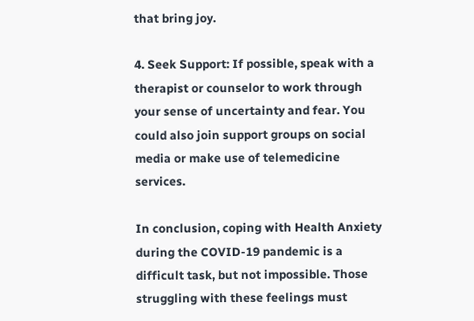that bring joy.

4. Seek Support: If possible, speak with a therapist or counselor to work through your sense of uncertainty and fear. You could also join support groups on social media or make use of telemedicine services.

In conclusion, coping with Health Anxiety during the COVID-19 pandemic is a difficult task, but not impossible. Those struggling with these feelings must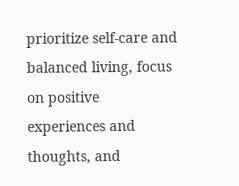prioritize self-care and balanced living, focus on positive experiences and thoughts, and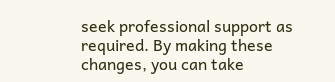seek professional support as required. By making these changes, you can take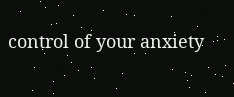control of your anxiety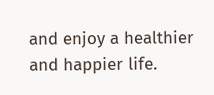and enjoy a healthier and happier life.